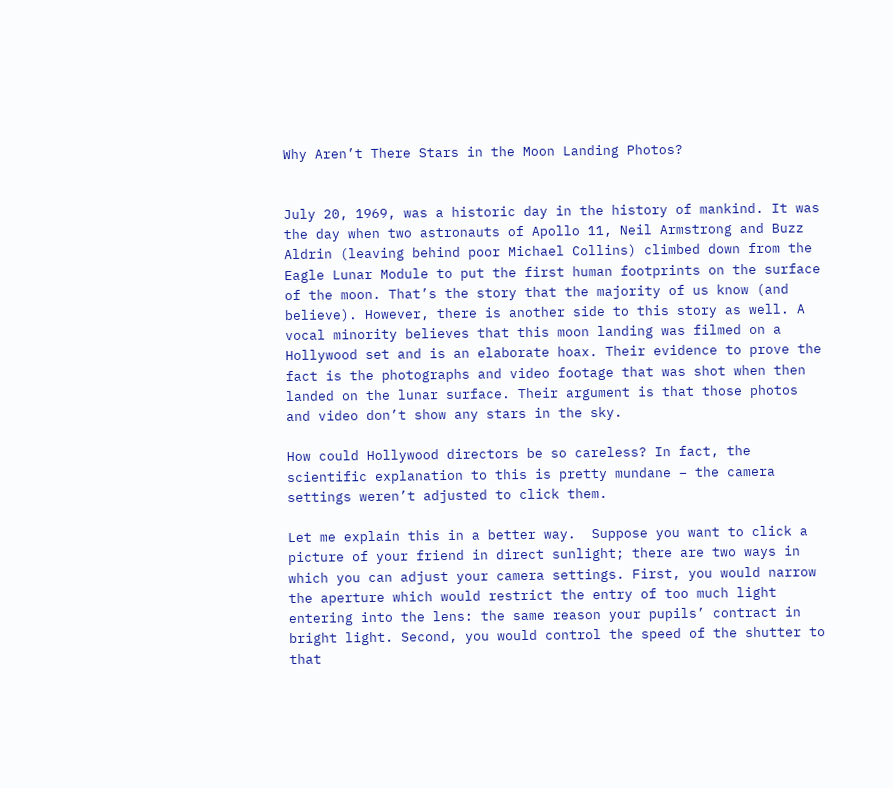Why Aren’t There Stars in the Moon Landing Photos?


July 20, 1969, was a historic day in the history of mankind. It was the day when two astronauts of Apollo 11, Neil Armstrong and Buzz Aldrin (leaving behind poor Michael Collins) climbed down from the Eagle Lunar Module to put the first human footprints on the surface of the moon. That’s the story that the majority of us know (and believe). However, there is another side to this story as well. A vocal minority believes that this moon landing was filmed on a Hollywood set and is an elaborate hoax. Their evidence to prove the fact is the photographs and video footage that was shot when then landed on the lunar surface. Their argument is that those photos and video don’t show any stars in the sky.

How could Hollywood directors be so careless? In fact, the scientific explanation to this is pretty mundane – the camera settings weren’t adjusted to click them.

Let me explain this in a better way.  Suppose you want to click a picture of your friend in direct sunlight; there are two ways in which you can adjust your camera settings. First, you would narrow the aperture which would restrict the entry of too much light entering into the lens: the same reason your pupils’ contract in bright light. Second, you would control the speed of the shutter to that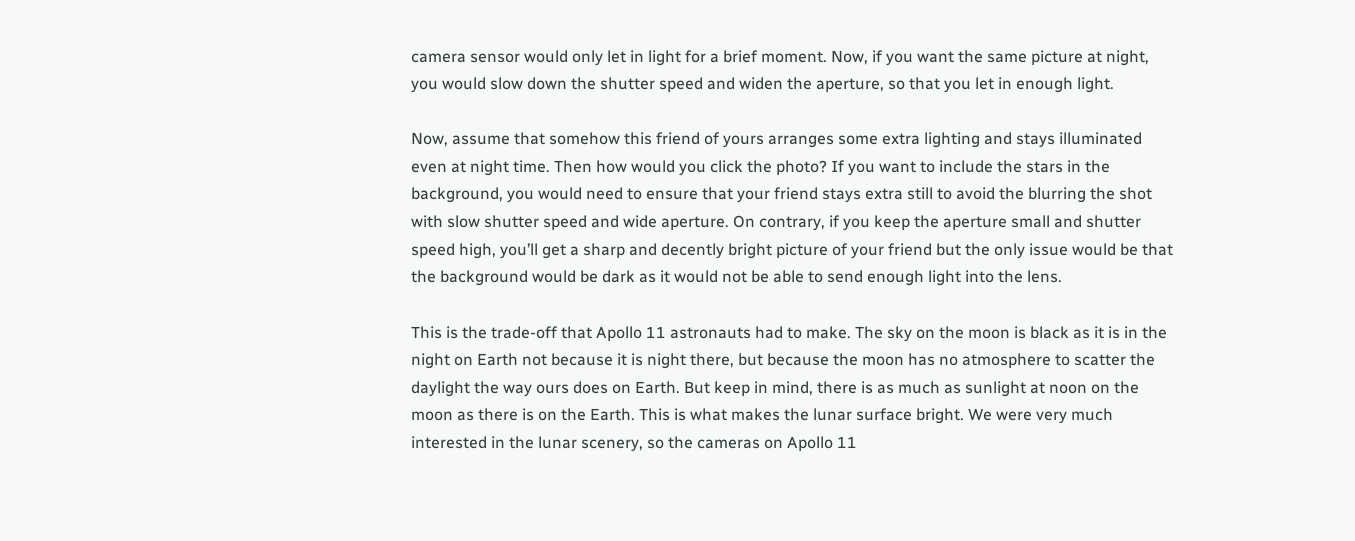camera sensor would only let in light for a brief moment. Now, if you want the same picture at night, you would slow down the shutter speed and widen the aperture, so that you let in enough light.

Now, assume that somehow this friend of yours arranges some extra lighting and stays illuminated even at night time. Then how would you click the photo? If you want to include the stars in the background, you would need to ensure that your friend stays extra still to avoid the blurring the shot with slow shutter speed and wide aperture. On contrary, if you keep the aperture small and shutter speed high, you’ll get a sharp and decently bright picture of your friend but the only issue would be that the background would be dark as it would not be able to send enough light into the lens.

This is the trade-off that Apollo 11 astronauts had to make. The sky on the moon is black as it is in the night on Earth not because it is night there, but because the moon has no atmosphere to scatter the daylight the way ours does on Earth. But keep in mind, there is as much as sunlight at noon on the moon as there is on the Earth. This is what makes the lunar surface bright. We were very much interested in the lunar scenery, so the cameras on Apollo 11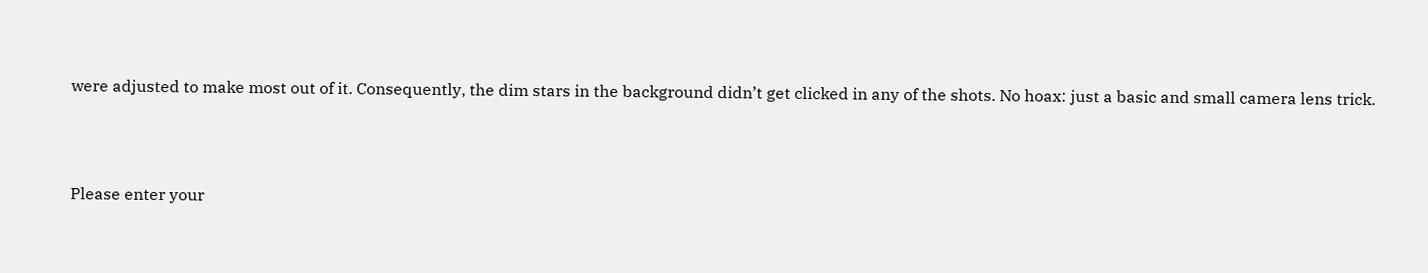were adjusted to make most out of it. Consequently, the dim stars in the background didn’t get clicked in any of the shots. No hoax: just a basic and small camera lens trick.



Please enter your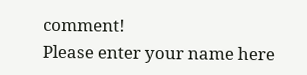comment!
Please enter your name here